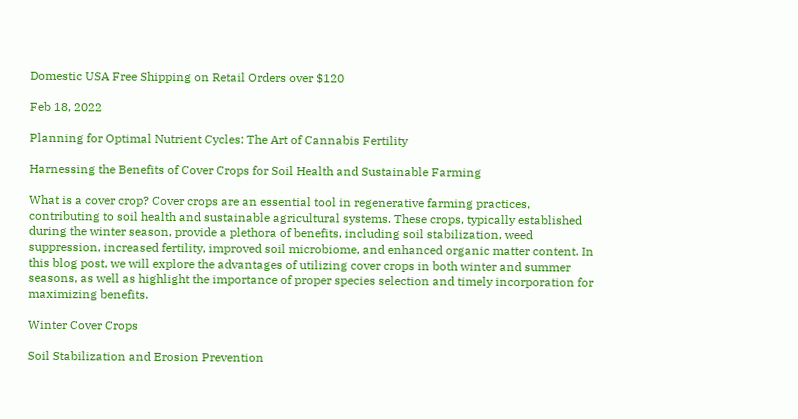Domestic USA Free Shipping on Retail Orders over $120

Feb 18, 2022

Planning for Optimal Nutrient Cycles: The Art of Cannabis Fertility

Harnessing the Benefits of Cover Crops for Soil Health and Sustainable Farming

What is a cover crop? Cover crops are an essential tool in regenerative farming practices, contributing to soil health and sustainable agricultural systems. These crops, typically established during the winter season, provide a plethora of benefits, including soil stabilization, weed suppression, increased fertility, improved soil microbiome, and enhanced organic matter content. In this blog post, we will explore the advantages of utilizing cover crops in both winter and summer seasons, as well as highlight the importance of proper species selection and timely incorporation for maximizing benefits.

Winter Cover Crops

Soil Stabilization and Erosion Prevention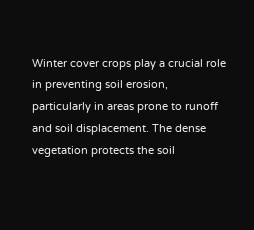Winter cover crops play a crucial role in preventing soil erosion, particularly in areas prone to runoff and soil displacement. The dense vegetation protects the soil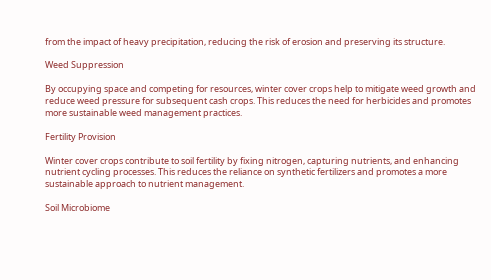from the impact of heavy precipitation, reducing the risk of erosion and preserving its structure.

Weed Suppression

By occupying space and competing for resources, winter cover crops help to mitigate weed growth and reduce weed pressure for subsequent cash crops. This reduces the need for herbicides and promotes more sustainable weed management practices.

Fertility Provision

Winter cover crops contribute to soil fertility by fixing nitrogen, capturing nutrients, and enhancing nutrient cycling processes. This reduces the reliance on synthetic fertilizers and promotes a more sustainable approach to nutrient management.

Soil Microbiome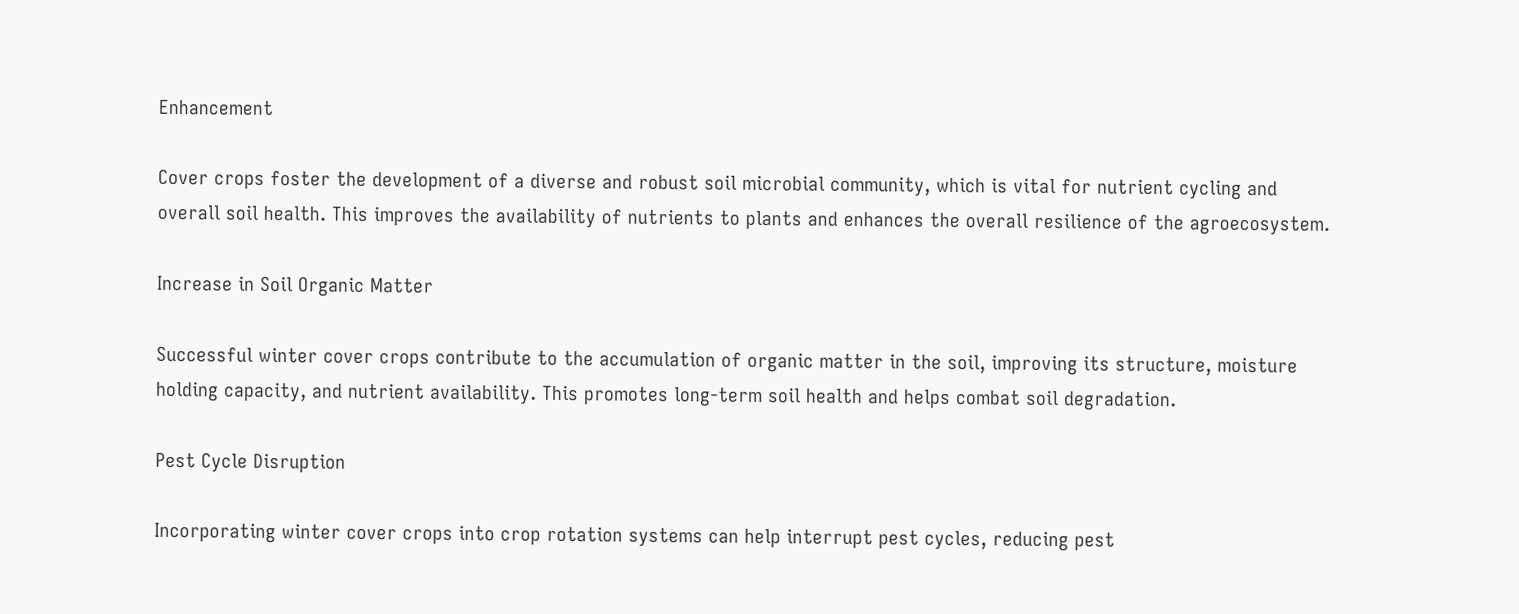Enhancement

Cover crops foster the development of a diverse and robust soil microbial community, which is vital for nutrient cycling and overall soil health. This improves the availability of nutrients to plants and enhances the overall resilience of the agroecosystem.

Increase in Soil Organic Matter

Successful winter cover crops contribute to the accumulation of organic matter in the soil, improving its structure, moisture holding capacity, and nutrient availability. This promotes long-term soil health and helps combat soil degradation.

Pest Cycle Disruption

Incorporating winter cover crops into crop rotation systems can help interrupt pest cycles, reducing pest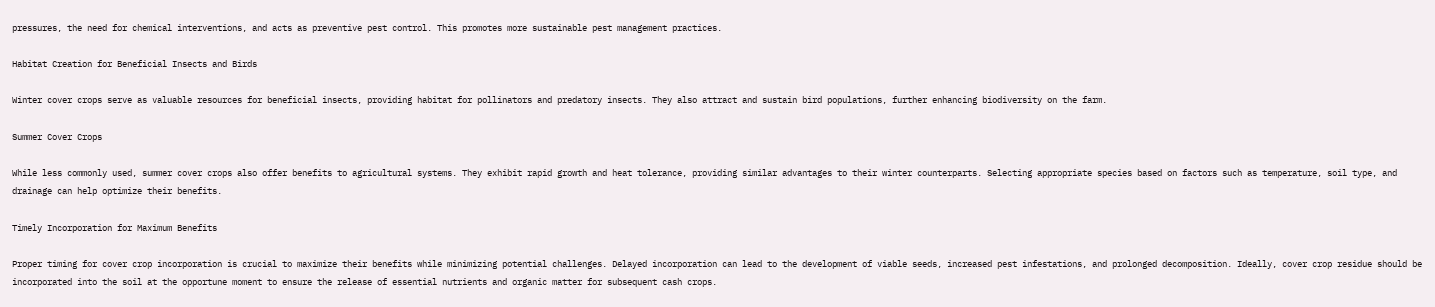pressures, the need for chemical interventions, and acts as preventive pest control. This promotes more sustainable pest management practices.

Habitat Creation for Beneficial Insects and Birds

Winter cover crops serve as valuable resources for beneficial insects, providing habitat for pollinators and predatory insects. They also attract and sustain bird populations, further enhancing biodiversity on the farm.

Summer Cover Crops

While less commonly used, summer cover crops also offer benefits to agricultural systems. They exhibit rapid growth and heat tolerance, providing similar advantages to their winter counterparts. Selecting appropriate species based on factors such as temperature, soil type, and drainage can help optimize their benefits.

Timely Incorporation for Maximum Benefits

Proper timing for cover crop incorporation is crucial to maximize their benefits while minimizing potential challenges. Delayed incorporation can lead to the development of viable seeds, increased pest infestations, and prolonged decomposition. Ideally, cover crop residue should be incorporated into the soil at the opportune moment to ensure the release of essential nutrients and organic matter for subsequent cash crops.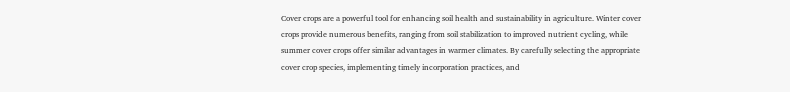Cover crops are a powerful tool for enhancing soil health and sustainability in agriculture. Winter cover crops provide numerous benefits, ranging from soil stabilization to improved nutrient cycling, while summer cover crops offer similar advantages in warmer climates. By carefully selecting the appropriate cover crop species, implementing timely incorporation practices, and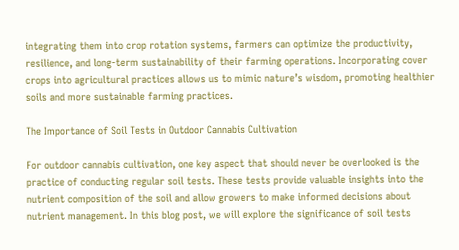integrating them into crop rotation systems, farmers can optimize the productivity, resilience, and long-term sustainability of their farming operations. Incorporating cover crops into agricultural practices allows us to mimic nature’s wisdom, promoting healthier soils and more sustainable farming practices.

The Importance of Soil Tests in Outdoor Cannabis Cultivation

For outdoor cannabis cultivation, one key aspect that should never be overlooked is the practice of conducting regular soil tests. These tests provide valuable insights into the nutrient composition of the soil and allow growers to make informed decisions about nutrient management. In this blog post, we will explore the significance of soil tests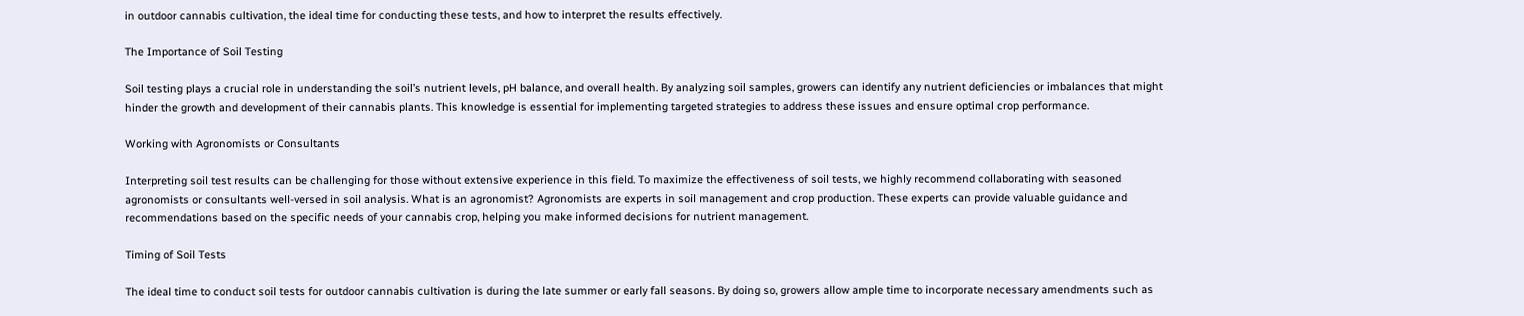in outdoor cannabis cultivation, the ideal time for conducting these tests, and how to interpret the results effectively.

The Importance of Soil Testing

Soil testing plays a crucial role in understanding the soil’s nutrient levels, pH balance, and overall health. By analyzing soil samples, growers can identify any nutrient deficiencies or imbalances that might hinder the growth and development of their cannabis plants. This knowledge is essential for implementing targeted strategies to address these issues and ensure optimal crop performance.

Working with Agronomists or Consultants

Interpreting soil test results can be challenging for those without extensive experience in this field. To maximize the effectiveness of soil tests, we highly recommend collaborating with seasoned agronomists or consultants well-versed in soil analysis. What is an agronomist? Agronomists are experts in soil management and crop production. These experts can provide valuable guidance and recommendations based on the specific needs of your cannabis crop, helping you make informed decisions for nutrient management.

Timing of Soil Tests

The ideal time to conduct soil tests for outdoor cannabis cultivation is during the late summer or early fall seasons. By doing so, growers allow ample time to incorporate necessary amendments such as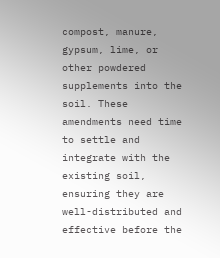compost, manure, gypsum, lime, or other powdered supplements into the soil. These amendments need time to settle and integrate with the existing soil, ensuring they are well-distributed and effective before the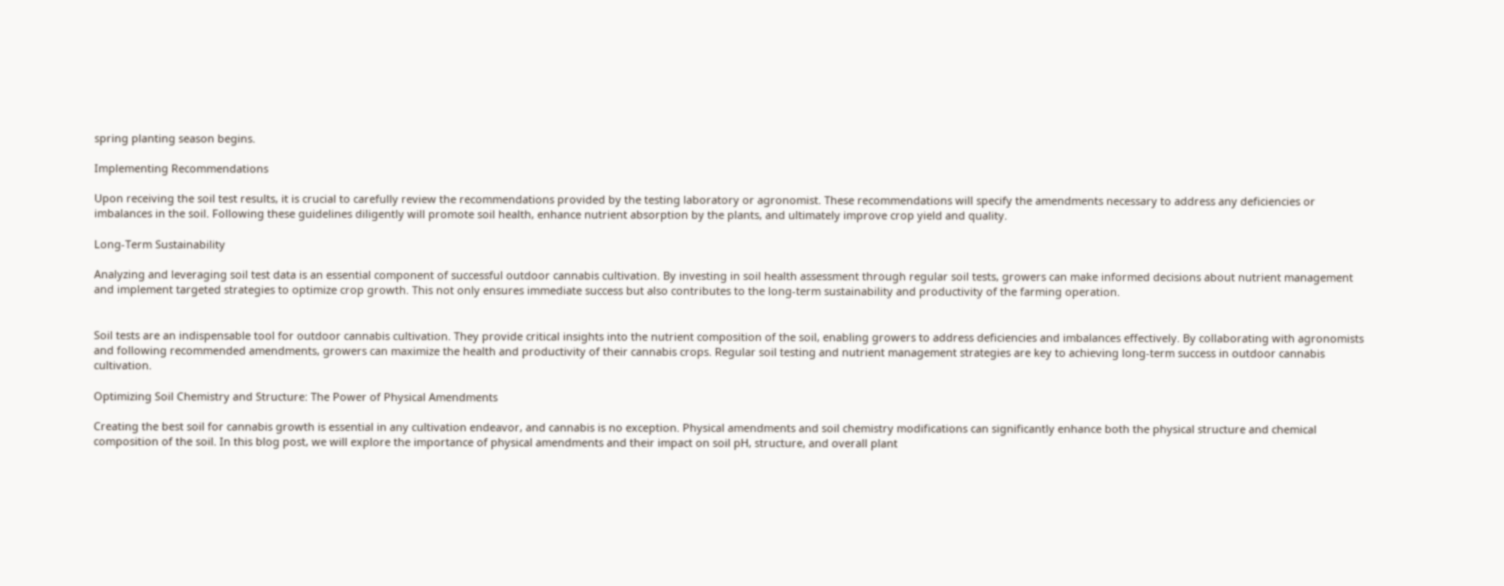spring planting season begins.

Implementing Recommendations

Upon receiving the soil test results, it is crucial to carefully review the recommendations provided by the testing laboratory or agronomist. These recommendations will specify the amendments necessary to address any deficiencies or imbalances in the soil. Following these guidelines diligently will promote soil health, enhance nutrient absorption by the plants, and ultimately improve crop yield and quality.

Long-Term Sustainability

Analyzing and leveraging soil test data is an essential component of successful outdoor cannabis cultivation. By investing in soil health assessment through regular soil tests, growers can make informed decisions about nutrient management and implement targeted strategies to optimize crop growth. This not only ensures immediate success but also contributes to the long-term sustainability and productivity of the farming operation.


Soil tests are an indispensable tool for outdoor cannabis cultivation. They provide critical insights into the nutrient composition of the soil, enabling growers to address deficiencies and imbalances effectively. By collaborating with agronomists and following recommended amendments, growers can maximize the health and productivity of their cannabis crops. Regular soil testing and nutrient management strategies are key to achieving long-term success in outdoor cannabis cultivation.

Optimizing Soil Chemistry and Structure: The Power of Physical Amendments

Creating the best soil for cannabis growth is essential in any cultivation endeavor, and cannabis is no exception. Physical amendments and soil chemistry modifications can significantly enhance both the physical structure and chemical composition of the soil. In this blog post, we will explore the importance of physical amendments and their impact on soil pH, structure, and overall plant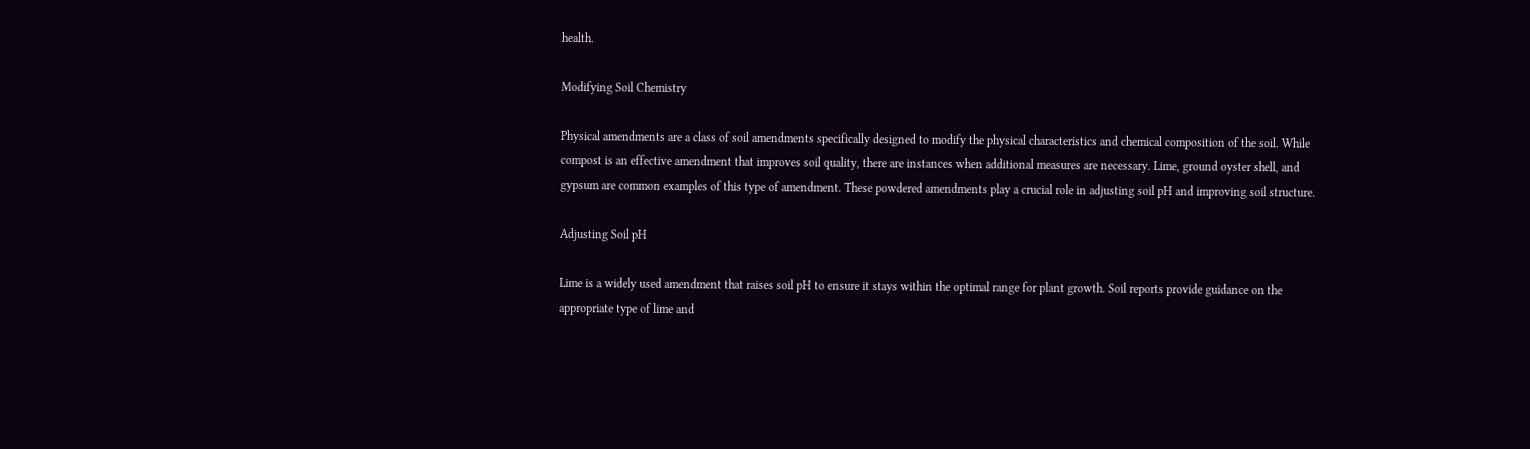health.

Modifying Soil Chemistry

Physical amendments are a class of soil amendments specifically designed to modify the physical characteristics and chemical composition of the soil. While compost is an effective amendment that improves soil quality, there are instances when additional measures are necessary. Lime, ground oyster shell, and gypsum are common examples of this type of amendment. These powdered amendments play a crucial role in adjusting soil pH and improving soil structure.

Adjusting Soil pH

Lime is a widely used amendment that raises soil pH to ensure it stays within the optimal range for plant growth. Soil reports provide guidance on the appropriate type of lime and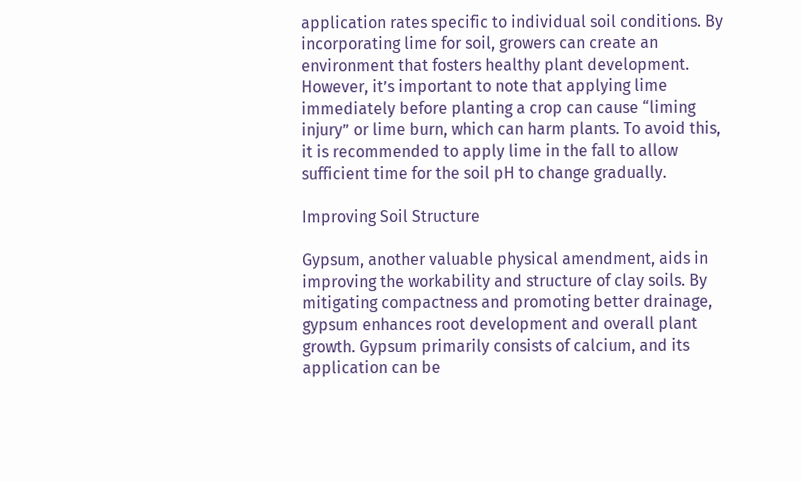application rates specific to individual soil conditions. By incorporating lime for soil, growers can create an environment that fosters healthy plant development. However, it’s important to note that applying lime immediately before planting a crop can cause “liming injury” or lime burn, which can harm plants. To avoid this, it is recommended to apply lime in the fall to allow sufficient time for the soil pH to change gradually.

Improving Soil Structure

Gypsum, another valuable physical amendment, aids in improving the workability and structure of clay soils. By mitigating compactness and promoting better drainage, gypsum enhances root development and overall plant growth. Gypsum primarily consists of calcium, and its application can be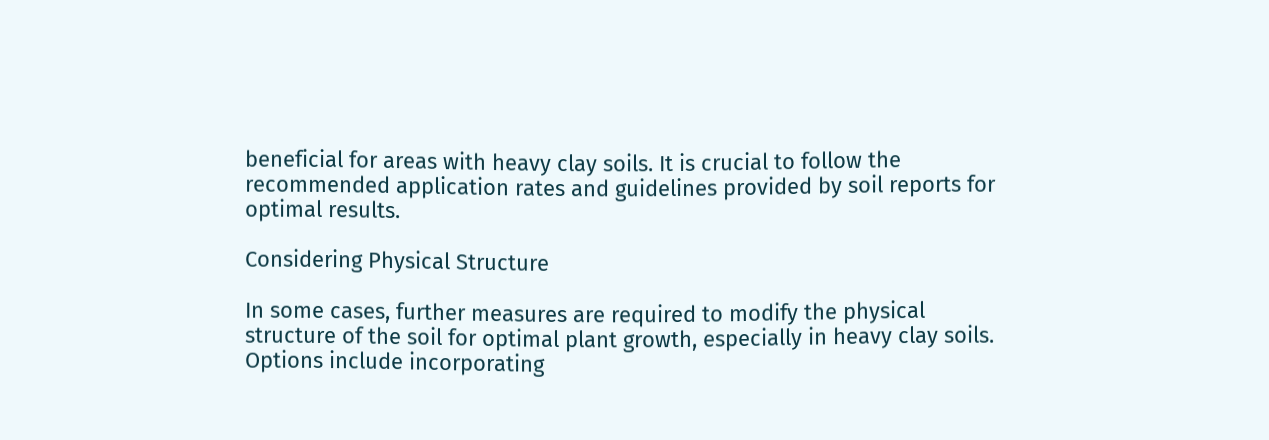beneficial for areas with heavy clay soils. It is crucial to follow the recommended application rates and guidelines provided by soil reports for optimal results.

Considering Physical Structure

In some cases, further measures are required to modify the physical structure of the soil for optimal plant growth, especially in heavy clay soils. Options include incorporating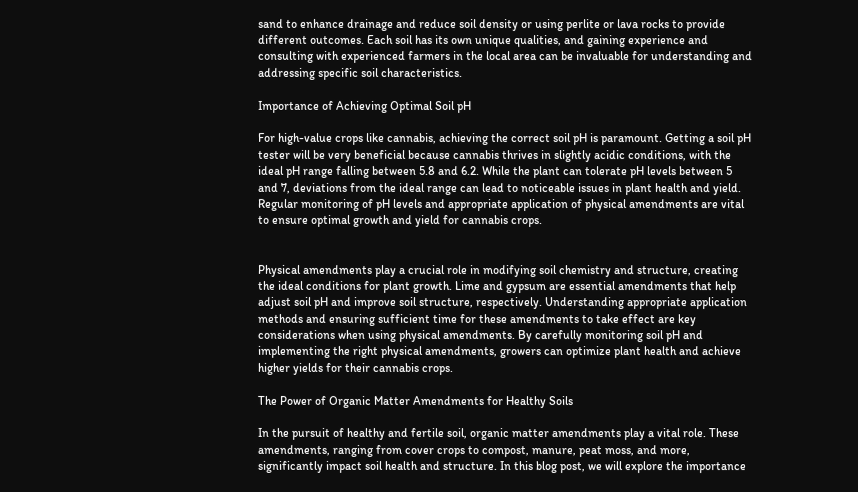sand to enhance drainage and reduce soil density or using perlite or lava rocks to provide different outcomes. Each soil has its own unique qualities, and gaining experience and consulting with experienced farmers in the local area can be invaluable for understanding and addressing specific soil characteristics.

Importance of Achieving Optimal Soil pH

For high-value crops like cannabis, achieving the correct soil pH is paramount. Getting a soil pH tester will be very beneficial because cannabis thrives in slightly acidic conditions, with the ideal pH range falling between 5.8 and 6.2. While the plant can tolerate pH levels between 5 and 7, deviations from the ideal range can lead to noticeable issues in plant health and yield. Regular monitoring of pH levels and appropriate application of physical amendments are vital to ensure optimal growth and yield for cannabis crops.


Physical amendments play a crucial role in modifying soil chemistry and structure, creating the ideal conditions for plant growth. Lime and gypsum are essential amendments that help adjust soil pH and improve soil structure, respectively. Understanding appropriate application methods and ensuring sufficient time for these amendments to take effect are key considerations when using physical amendments. By carefully monitoring soil pH and implementing the right physical amendments, growers can optimize plant health and achieve higher yields for their cannabis crops.

The Power of Organic Matter Amendments for Healthy Soils

In the pursuit of healthy and fertile soil, organic matter amendments play a vital role. These amendments, ranging from cover crops to compost, manure, peat moss, and more, significantly impact soil health and structure. In this blog post, we will explore the importance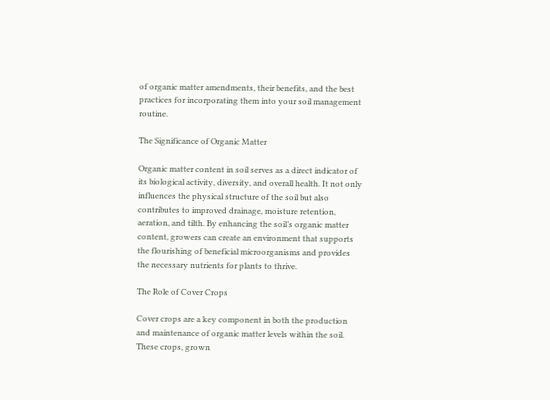of organic matter amendments, their benefits, and the best practices for incorporating them into your soil management routine.

The Significance of Organic Matter

Organic matter content in soil serves as a direct indicator of its biological activity, diversity, and overall health. It not only influences the physical structure of the soil but also contributes to improved drainage, moisture retention, aeration, and tilth. By enhancing the soil’s organic matter content, growers can create an environment that supports the flourishing of beneficial microorganisms and provides the necessary nutrients for plants to thrive.

The Role of Cover Crops

Cover crops are a key component in both the production and maintenance of organic matter levels within the soil. These crops, grown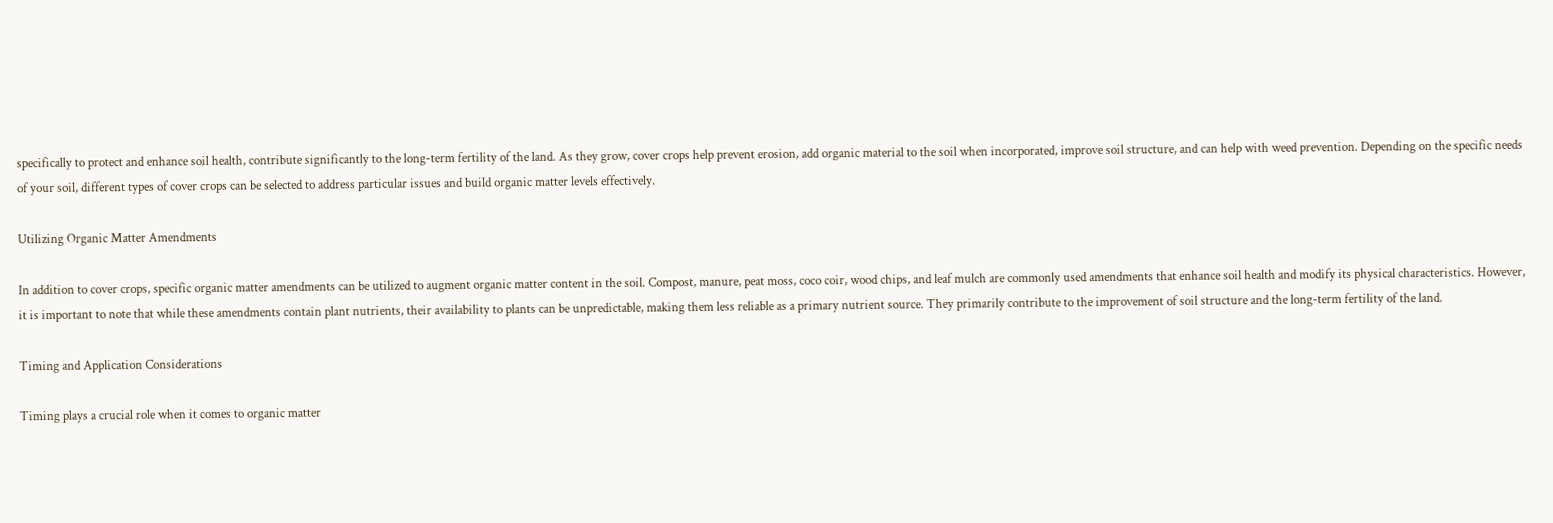specifically to protect and enhance soil health, contribute significantly to the long-term fertility of the land. As they grow, cover crops help prevent erosion, add organic material to the soil when incorporated, improve soil structure, and can help with weed prevention. Depending on the specific needs of your soil, different types of cover crops can be selected to address particular issues and build organic matter levels effectively.

Utilizing Organic Matter Amendments

In addition to cover crops, specific organic matter amendments can be utilized to augment organic matter content in the soil. Compost, manure, peat moss, coco coir, wood chips, and leaf mulch are commonly used amendments that enhance soil health and modify its physical characteristics. However, it is important to note that while these amendments contain plant nutrients, their availability to plants can be unpredictable, making them less reliable as a primary nutrient source. They primarily contribute to the improvement of soil structure and the long-term fertility of the land.

Timing and Application Considerations

Timing plays a crucial role when it comes to organic matter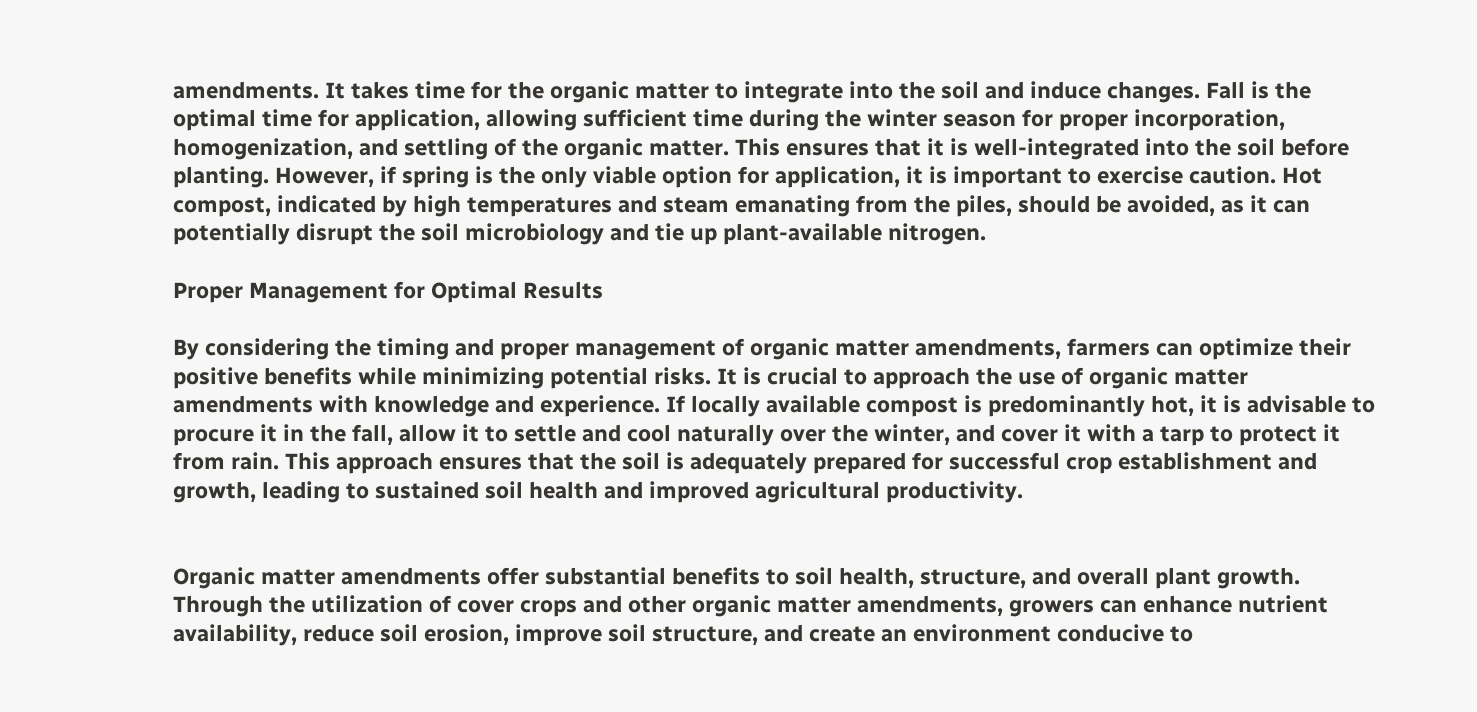amendments. It takes time for the organic matter to integrate into the soil and induce changes. Fall is the optimal time for application, allowing sufficient time during the winter season for proper incorporation, homogenization, and settling of the organic matter. This ensures that it is well-integrated into the soil before planting. However, if spring is the only viable option for application, it is important to exercise caution. Hot compost, indicated by high temperatures and steam emanating from the piles, should be avoided, as it can potentially disrupt the soil microbiology and tie up plant-available nitrogen.

Proper Management for Optimal Results

By considering the timing and proper management of organic matter amendments, farmers can optimize their positive benefits while minimizing potential risks. It is crucial to approach the use of organic matter amendments with knowledge and experience. If locally available compost is predominantly hot, it is advisable to procure it in the fall, allow it to settle and cool naturally over the winter, and cover it with a tarp to protect it from rain. This approach ensures that the soil is adequately prepared for successful crop establishment and growth, leading to sustained soil health and improved agricultural productivity.


Organic matter amendments offer substantial benefits to soil health, structure, and overall plant growth. Through the utilization of cover crops and other organic matter amendments, growers can enhance nutrient availability, reduce soil erosion, improve soil structure, and create an environment conducive to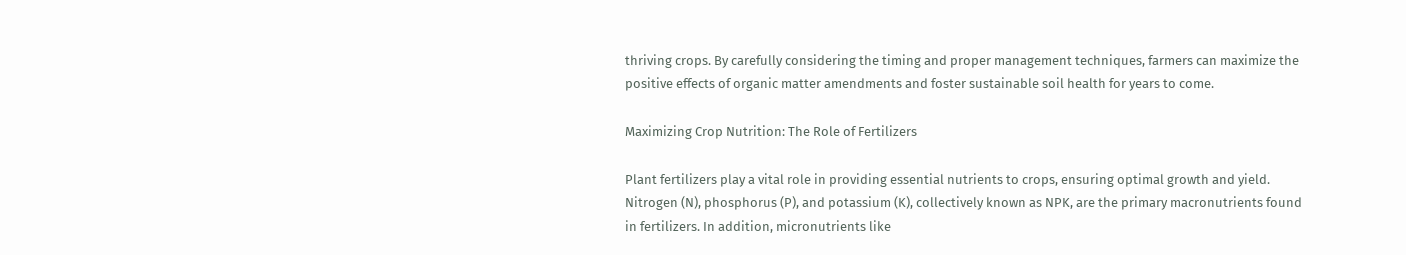thriving crops. By carefully considering the timing and proper management techniques, farmers can maximize the positive effects of organic matter amendments and foster sustainable soil health for years to come.

Maximizing Crop Nutrition: The Role of Fertilizers

Plant fertilizers play a vital role in providing essential nutrients to crops, ensuring optimal growth and yield. Nitrogen (N), phosphorus (P), and potassium (K), collectively known as NPK, are the primary macronutrients found in fertilizers. In addition, micronutrients like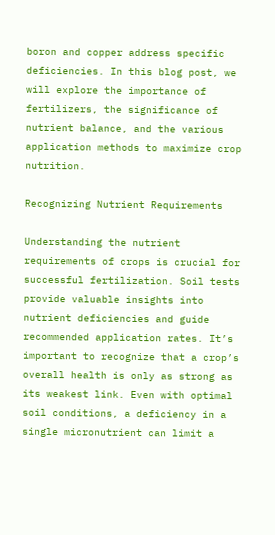boron and copper address specific deficiencies. In this blog post, we will explore the importance of fertilizers, the significance of nutrient balance, and the various application methods to maximize crop nutrition.

Recognizing Nutrient Requirements

Understanding the nutrient requirements of crops is crucial for successful fertilization. Soil tests provide valuable insights into nutrient deficiencies and guide recommended application rates. It’s important to recognize that a crop’s overall health is only as strong as its weakest link. Even with optimal soil conditions, a deficiency in a single micronutrient can limit a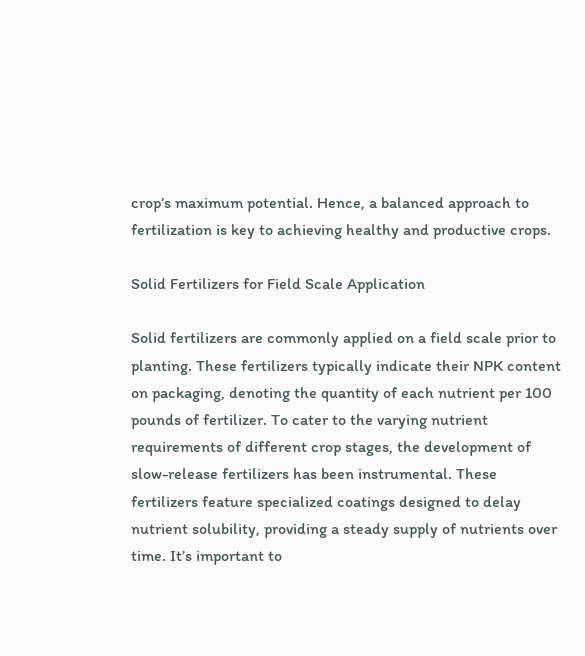crop’s maximum potential. Hence, a balanced approach to fertilization is key to achieving healthy and productive crops.

Solid Fertilizers for Field Scale Application

Solid fertilizers are commonly applied on a field scale prior to planting. These fertilizers typically indicate their NPK content on packaging, denoting the quantity of each nutrient per 100 pounds of fertilizer. To cater to the varying nutrient requirements of different crop stages, the development of slow-release fertilizers has been instrumental. These fertilizers feature specialized coatings designed to delay nutrient solubility, providing a steady supply of nutrients over time. It’s important to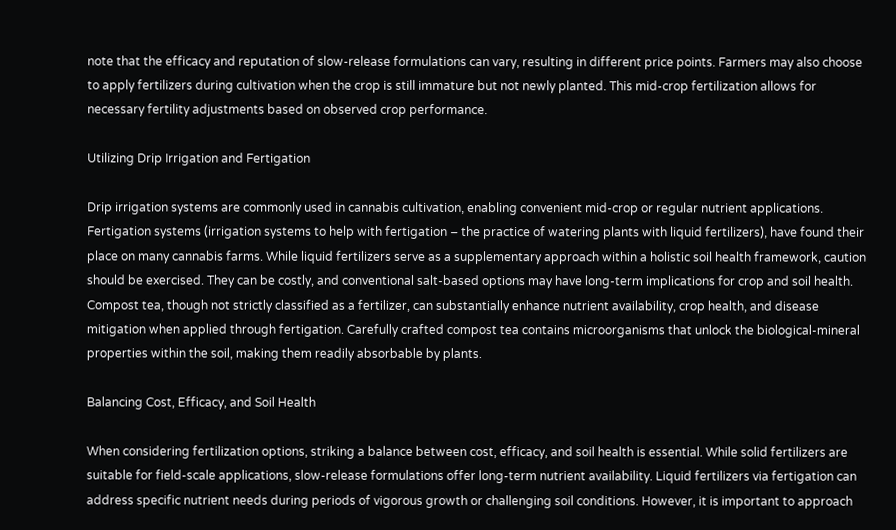note that the efficacy and reputation of slow-release formulations can vary, resulting in different price points. Farmers may also choose to apply fertilizers during cultivation when the crop is still immature but not newly planted. This mid-crop fertilization allows for necessary fertility adjustments based on observed crop performance.

Utilizing Drip Irrigation and Fertigation

Drip irrigation systems are commonly used in cannabis cultivation, enabling convenient mid-crop or regular nutrient applications. Fertigation systems (irrigation systems to help with fertigation – the practice of watering plants with liquid fertilizers), have found their place on many cannabis farms. While liquid fertilizers serve as a supplementary approach within a holistic soil health framework, caution should be exercised. They can be costly, and conventional salt-based options may have long-term implications for crop and soil health. Compost tea, though not strictly classified as a fertilizer, can substantially enhance nutrient availability, crop health, and disease mitigation when applied through fertigation. Carefully crafted compost tea contains microorganisms that unlock the biological-mineral properties within the soil, making them readily absorbable by plants.

Balancing Cost, Efficacy, and Soil Health

When considering fertilization options, striking a balance between cost, efficacy, and soil health is essential. While solid fertilizers are suitable for field-scale applications, slow-release formulations offer long-term nutrient availability. Liquid fertilizers via fertigation can address specific nutrient needs during periods of vigorous growth or challenging soil conditions. However, it is important to approach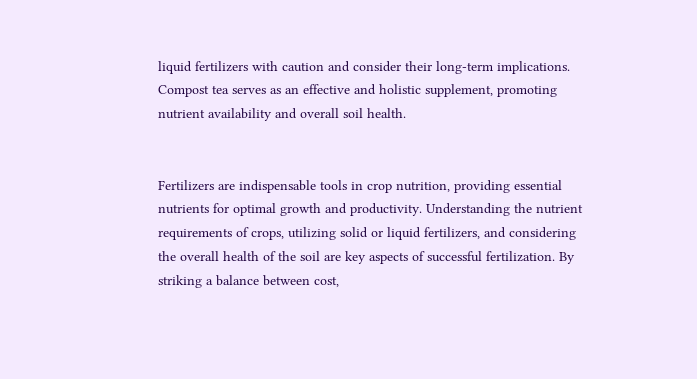liquid fertilizers with caution and consider their long-term implications. Compost tea serves as an effective and holistic supplement, promoting nutrient availability and overall soil health.


Fertilizers are indispensable tools in crop nutrition, providing essential nutrients for optimal growth and productivity. Understanding the nutrient requirements of crops, utilizing solid or liquid fertilizers, and considering the overall health of the soil are key aspects of successful fertilization. By striking a balance between cost,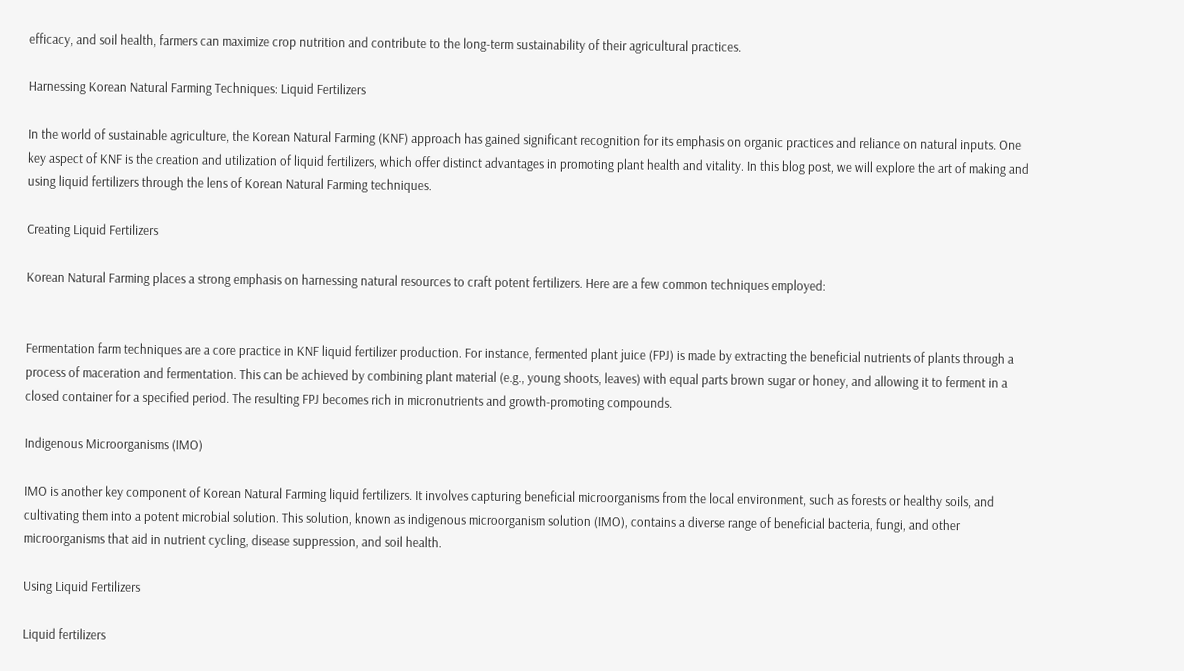efficacy, and soil health, farmers can maximize crop nutrition and contribute to the long-term sustainability of their agricultural practices.

Harnessing Korean Natural Farming Techniques: Liquid Fertilizers

In the world of sustainable agriculture, the Korean Natural Farming (KNF) approach has gained significant recognition for its emphasis on organic practices and reliance on natural inputs. One key aspect of KNF is the creation and utilization of liquid fertilizers, which offer distinct advantages in promoting plant health and vitality. In this blog post, we will explore the art of making and using liquid fertilizers through the lens of Korean Natural Farming techniques.

Creating Liquid Fertilizers

Korean Natural Farming places a strong emphasis on harnessing natural resources to craft potent fertilizers. Here are a few common techniques employed:


Fermentation farm techniques are a core practice in KNF liquid fertilizer production. For instance, fermented plant juice (FPJ) is made by extracting the beneficial nutrients of plants through a process of maceration and fermentation. This can be achieved by combining plant material (e.g., young shoots, leaves) with equal parts brown sugar or honey, and allowing it to ferment in a closed container for a specified period. The resulting FPJ becomes rich in micronutrients and growth-promoting compounds.

Indigenous Microorganisms (IMO)

IMO is another key component of Korean Natural Farming liquid fertilizers. It involves capturing beneficial microorganisms from the local environment, such as forests or healthy soils, and cultivating them into a potent microbial solution. This solution, known as indigenous microorganism solution (IMO), contains a diverse range of beneficial bacteria, fungi, and other microorganisms that aid in nutrient cycling, disease suppression, and soil health.

Using Liquid Fertilizers

Liquid fertilizers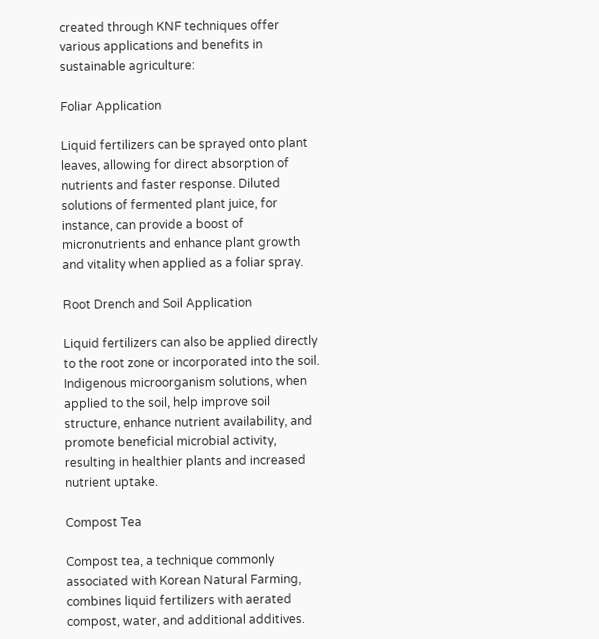created through KNF techniques offer various applications and benefits in sustainable agriculture:

Foliar Application

Liquid fertilizers can be sprayed onto plant leaves, allowing for direct absorption of nutrients and faster response. Diluted solutions of fermented plant juice, for instance, can provide a boost of micronutrients and enhance plant growth and vitality when applied as a foliar spray.

Root Drench and Soil Application

Liquid fertilizers can also be applied directly to the root zone or incorporated into the soil. Indigenous microorganism solutions, when applied to the soil, help improve soil structure, enhance nutrient availability, and promote beneficial microbial activity, resulting in healthier plants and increased nutrient uptake.

Compost Tea

Compost tea, a technique commonly associated with Korean Natural Farming, combines liquid fertilizers with aerated compost, water, and additional additives.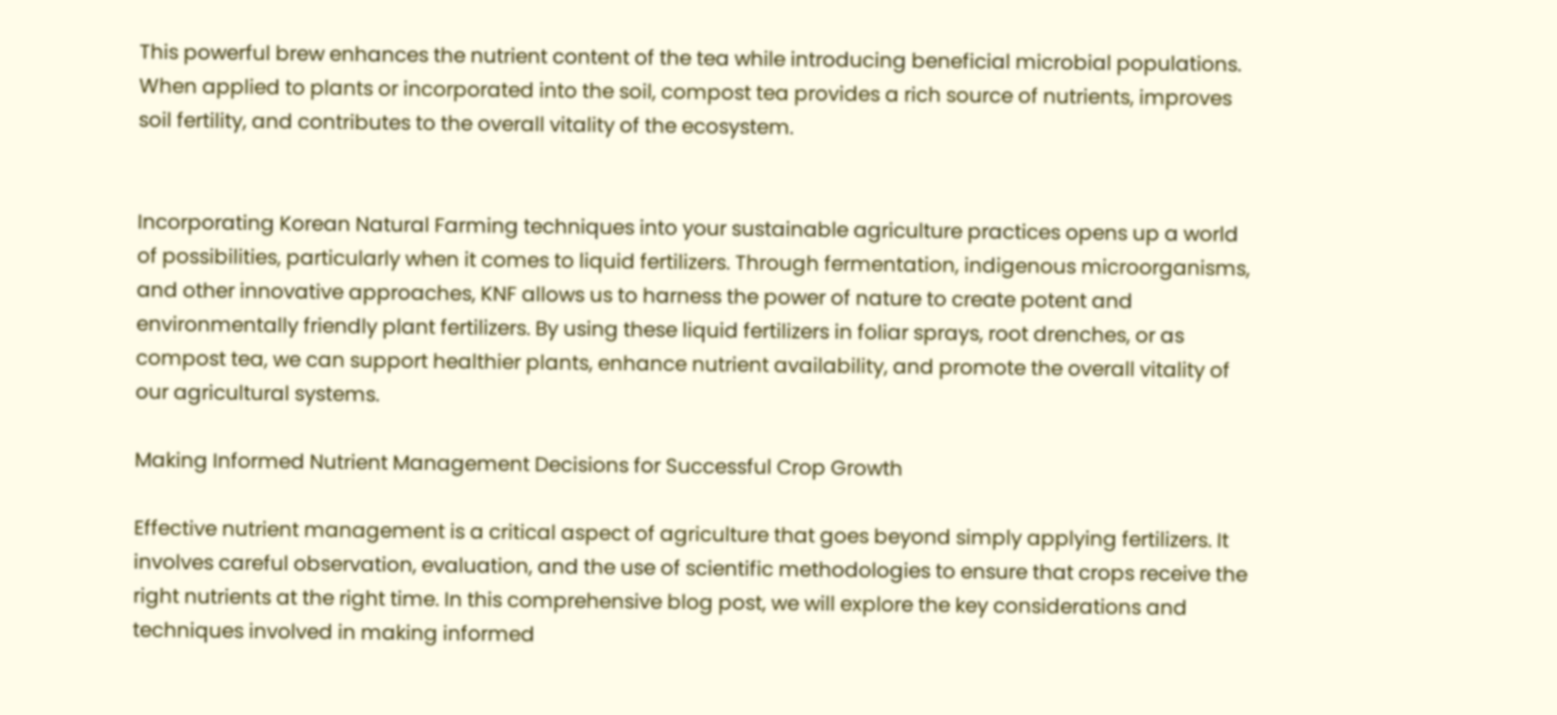This powerful brew enhances the nutrient content of the tea while introducing beneficial microbial populations. When applied to plants or incorporated into the soil, compost tea provides a rich source of nutrients, improves soil fertility, and contributes to the overall vitality of the ecosystem.


Incorporating Korean Natural Farming techniques into your sustainable agriculture practices opens up a world of possibilities, particularly when it comes to liquid fertilizers. Through fermentation, indigenous microorganisms, and other innovative approaches, KNF allows us to harness the power of nature to create potent and environmentally friendly plant fertilizers. By using these liquid fertilizers in foliar sprays, root drenches, or as compost tea, we can support healthier plants, enhance nutrient availability, and promote the overall vitality of our agricultural systems.

Making Informed Nutrient Management Decisions for Successful Crop Growth

Effective nutrient management is a critical aspect of agriculture that goes beyond simply applying fertilizers. It involves careful observation, evaluation, and the use of scientific methodologies to ensure that crops receive the right nutrients at the right time. In this comprehensive blog post, we will explore the key considerations and techniques involved in making informed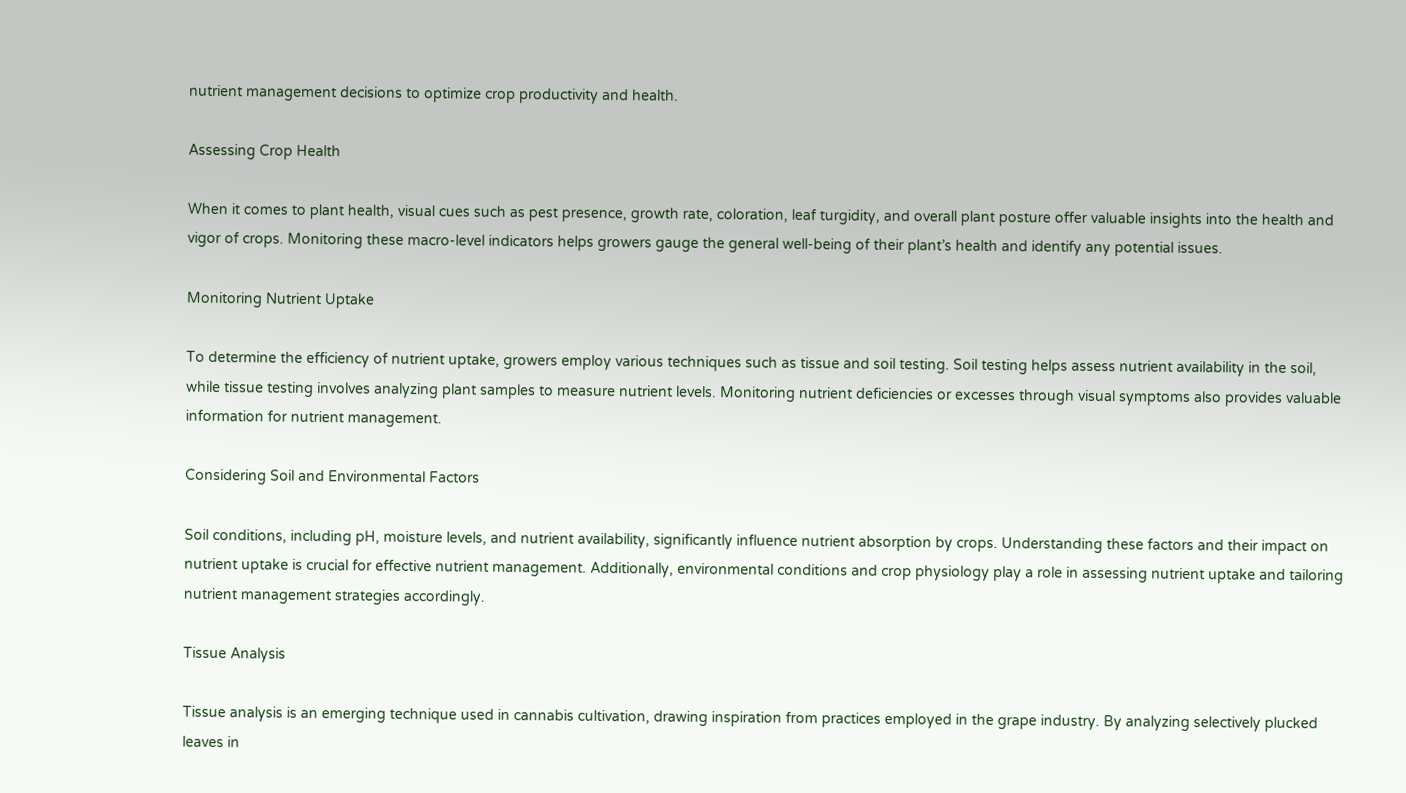nutrient management decisions to optimize crop productivity and health.

Assessing Crop Health

When it comes to plant health, visual cues such as pest presence, growth rate, coloration, leaf turgidity, and overall plant posture offer valuable insights into the health and vigor of crops. Monitoring these macro-level indicators helps growers gauge the general well-being of their plant’s health and identify any potential issues.

Monitoring Nutrient Uptake

To determine the efficiency of nutrient uptake, growers employ various techniques such as tissue and soil testing. Soil testing helps assess nutrient availability in the soil, while tissue testing involves analyzing plant samples to measure nutrient levels. Monitoring nutrient deficiencies or excesses through visual symptoms also provides valuable information for nutrient management.

Considering Soil and Environmental Factors

Soil conditions, including pH, moisture levels, and nutrient availability, significantly influence nutrient absorption by crops. Understanding these factors and their impact on nutrient uptake is crucial for effective nutrient management. Additionally, environmental conditions and crop physiology play a role in assessing nutrient uptake and tailoring nutrient management strategies accordingly.

Tissue Analysis

Tissue analysis is an emerging technique used in cannabis cultivation, drawing inspiration from practices employed in the grape industry. By analyzing selectively plucked leaves in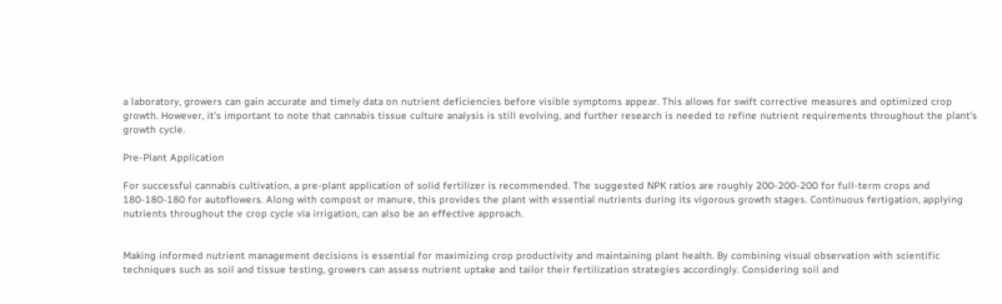a laboratory, growers can gain accurate and timely data on nutrient deficiencies before visible symptoms appear. This allows for swift corrective measures and optimized crop growth. However, it’s important to note that cannabis tissue culture analysis is still evolving, and further research is needed to refine nutrient requirements throughout the plant’s growth cycle.

Pre-Plant Application

For successful cannabis cultivation, a pre-plant application of solid fertilizer is recommended. The suggested NPK ratios are roughly 200-200-200 for full-term crops and 180-180-180 for autoflowers. Along with compost or manure, this provides the plant with essential nutrients during its vigorous growth stages. Continuous fertigation, applying nutrients throughout the crop cycle via irrigation, can also be an effective approach.


Making informed nutrient management decisions is essential for maximizing crop productivity and maintaining plant health. By combining visual observation with scientific techniques such as soil and tissue testing, growers can assess nutrient uptake and tailor their fertilization strategies accordingly. Considering soil and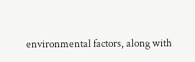environmental factors, along with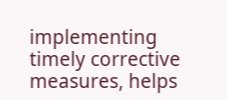implementing timely corrective measures, helps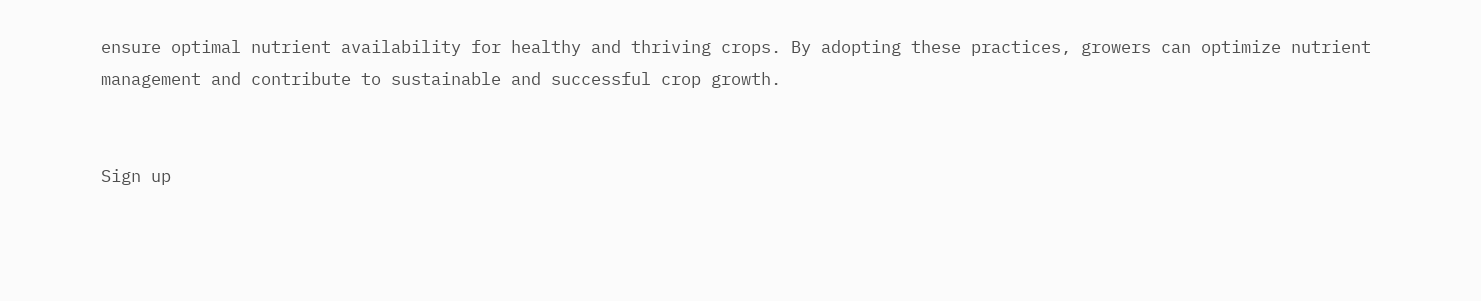ensure optimal nutrient availability for healthy and thriving crops. By adopting these practices, growers can optimize nutrient management and contribute to sustainable and successful crop growth.


Sign up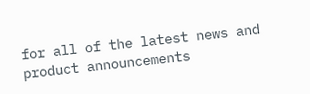for all of the latest news and product announcements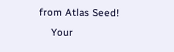from Atlas Seed!
    Your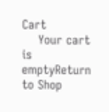Cart
    Your cart is emptyReturn to Shop